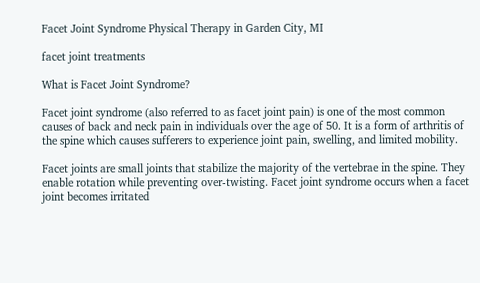Facet Joint Syndrome Physical Therapy in Garden City, MI

facet joint treatments

What is Facet Joint Syndrome?

Facet joint syndrome (also referred to as facet joint pain) is one of the most common causes of back and neck pain in individuals over the age of 50. It is a form of arthritis of the spine which causes sufferers to experience joint pain, swelling, and limited mobility.

Facet joints are small joints that stabilize the majority of the vertebrae in the spine. They enable rotation while preventing over-twisting. Facet joint syndrome occurs when a facet joint becomes irritated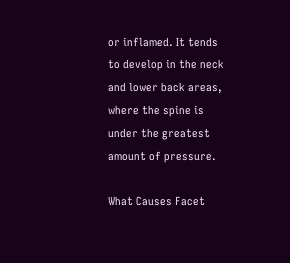or inflamed. It tends to develop in the neck and lower back areas, where the spine is under the greatest amount of pressure.

What Causes Facet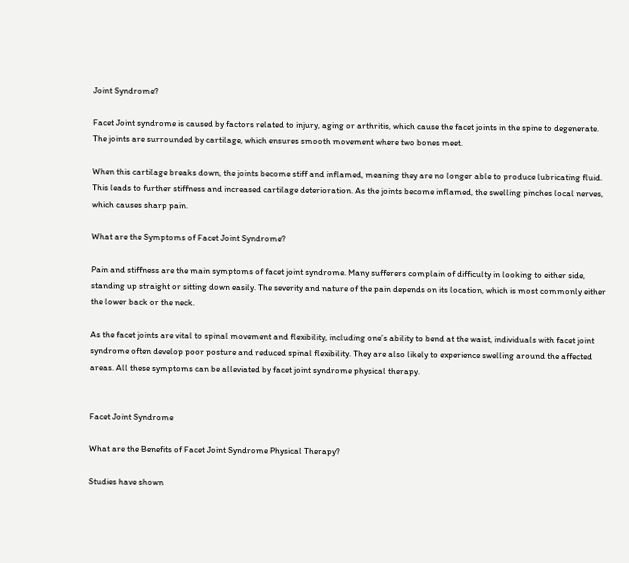Joint Syndrome?

Facet Joint syndrome is caused by factors related to injury, aging or arthritis, which cause the facet joints in the spine to degenerate. The joints are surrounded by cartilage, which ensures smooth movement where two bones meet.

When this cartilage breaks down, the joints become stiff and inflamed, meaning they are no longer able to produce lubricating fluid. This leads to further stiffness and increased cartilage deterioration. As the joints become inflamed, the swelling pinches local nerves, which causes sharp pain.

What are the Symptoms of Facet Joint Syndrome?

Pain and stiffness are the main symptoms of facet joint syndrome. Many sufferers complain of difficulty in looking to either side, standing up straight or sitting down easily. The severity and nature of the pain depends on its location, which is most commonly either the lower back or the neck.

As the facet joints are vital to spinal movement and flexibility, including one’s ability to bend at the waist, individuals with facet joint syndrome often develop poor posture and reduced spinal flexibility. They are also likely to experience swelling around the affected areas. All these symptoms can be alleviated by facet joint syndrome physical therapy.


Facet Joint Syndrome

What are the Benefits of Facet Joint Syndrome Physical Therapy?

Studies have shown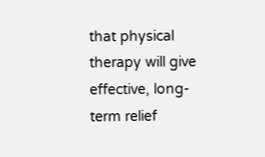that physical therapy will give effective, long-term relief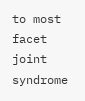to most facet joint syndrome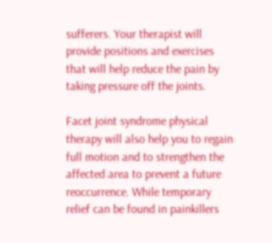sufferers. Your therapist will provide positions and exercises that will help reduce the pain by taking pressure off the joints.

Facet joint syndrome physical therapy will also help you to regain full motion and to strengthen the affected area to prevent a future reoccurrence. While temporary relief can be found in painkillers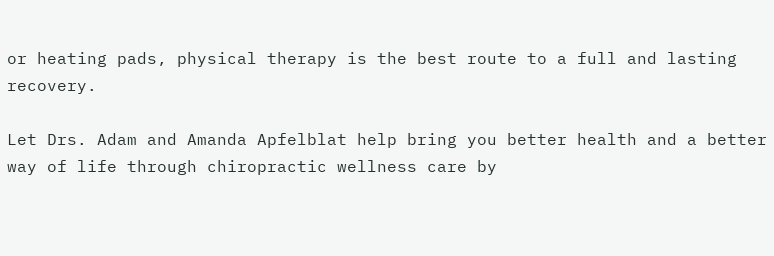or heating pads, physical therapy is the best route to a full and lasting recovery.

Let Drs. Adam and Amanda Apfelblat help bring you better health and a better way of life through chiropractic wellness care by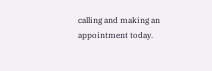calling and making an appointment today.